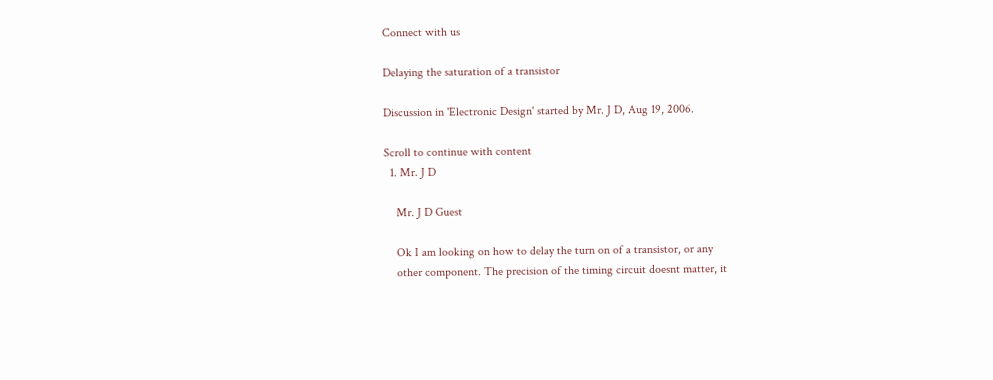Connect with us

Delaying the saturation of a transistor

Discussion in 'Electronic Design' started by Mr. J D, Aug 19, 2006.

Scroll to continue with content
  1. Mr. J D

    Mr. J D Guest

    Ok I am looking on how to delay the turn on of a transistor, or any
    other component. The precision of the timing circuit doesnt matter, it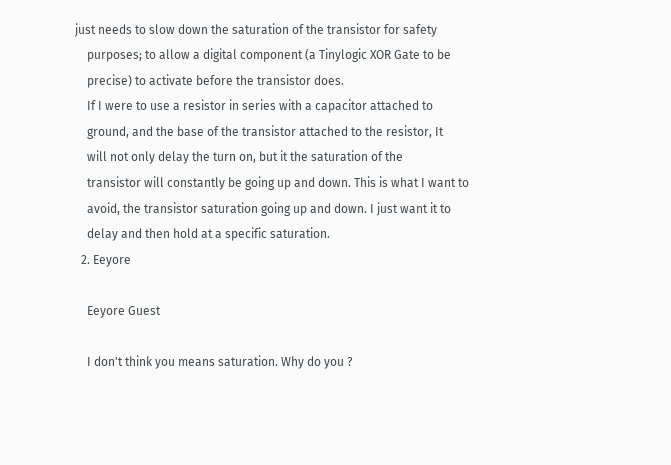just needs to slow down the saturation of the transistor for safety
    purposes; to allow a digital component (a Tinylogic XOR Gate to be
    precise) to activate before the transistor does.
    If I were to use a resistor in series with a capacitor attached to
    ground, and the base of the transistor attached to the resistor, It
    will not only delay the turn on, but it the saturation of the
    transistor will constantly be going up and down. This is what I want to
    avoid, the transistor saturation going up and down. I just want it to
    delay and then hold at a specific saturation.
  2. Eeyore

    Eeyore Guest

    I don't think you means saturation. Why do you ?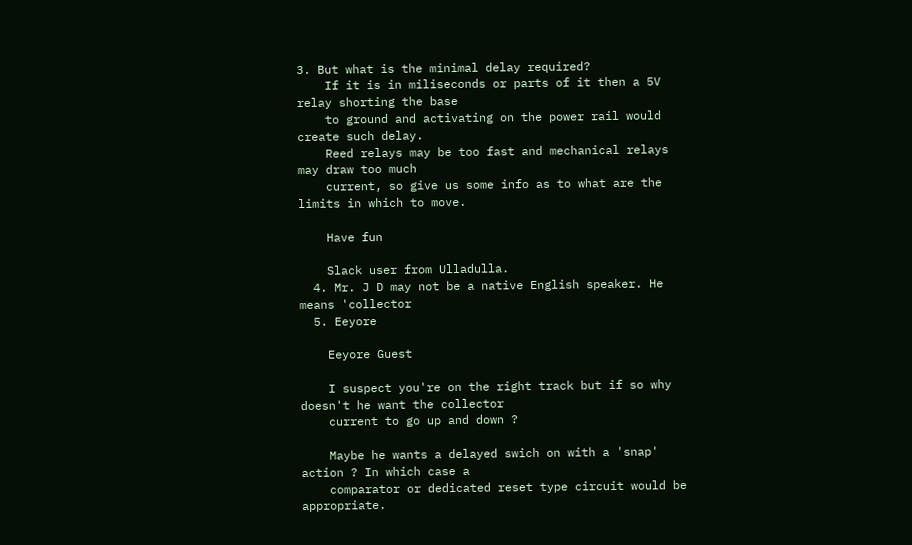3. But what is the minimal delay required?
    If it is in miliseconds or parts of it then a 5V relay shorting the base
    to ground and activating on the power rail would create such delay.
    Reed relays may be too fast and mechanical relays may draw too much
    current, so give us some info as to what are the limits in which to move.

    Have fun

    Slack user from Ulladulla.
  4. Mr. J D may not be a native English speaker. He means 'collector
  5. Eeyore

    Eeyore Guest

    I suspect you're on the right track but if so why doesn't he want the collector
    current to go up and down ?

    Maybe he wants a delayed swich on with a 'snap' action ? In which case a
    comparator or dedicated reset type circuit would be appropriate.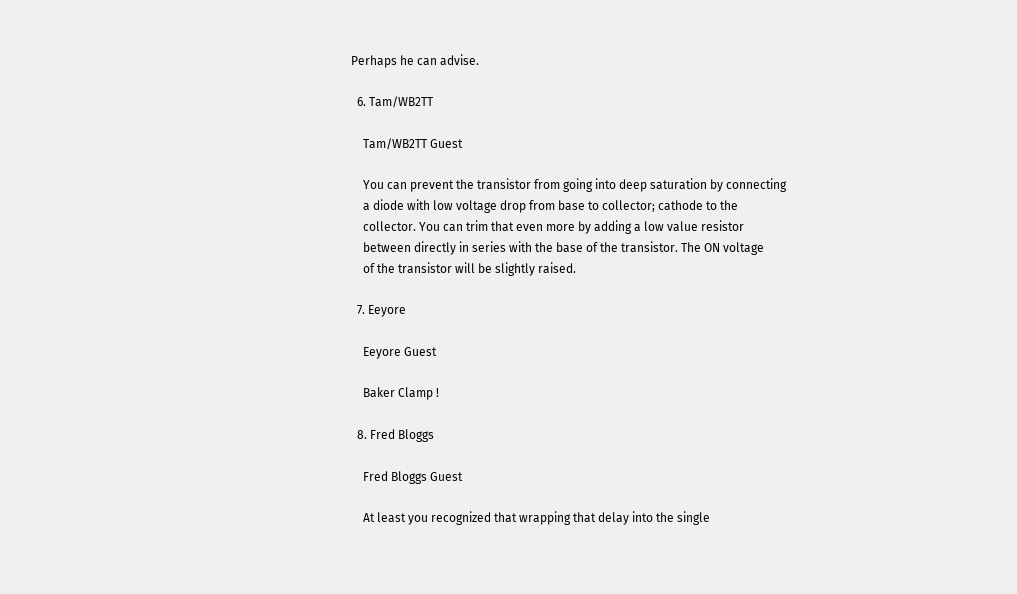Perhaps he can advise.

  6. Tam/WB2TT

    Tam/WB2TT Guest

    You can prevent the transistor from going into deep saturation by connecting
    a diode with low voltage drop from base to collector; cathode to the
    collector. You can trim that even more by adding a low value resistor
    between directly in series with the base of the transistor. The ON voltage
    of the transistor will be slightly raised.

  7. Eeyore

    Eeyore Guest

    Baker Clamp !

  8. Fred Bloggs

    Fred Bloggs Guest

    At least you recognized that wrapping that delay into the single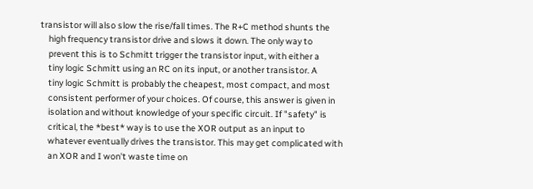transistor will also slow the rise/fall times. The R+C method shunts the
    high frequency transistor drive and slows it down. The only way to
    prevent this is to Schmitt trigger the transistor input, with either a
    tiny logic Schmitt using an RC on its input, or another transistor. A
    tiny logic Schmitt is probably the cheapest, most compact, and most
    consistent performer of your choices. Of course, this answer is given in
    isolation and without knowledge of your specific circuit. If "safety" is
    critical, the *best* way is to use the XOR output as an input to
    whatever eventually drives the transistor. This may get complicated with
    an XOR and I won't waste time on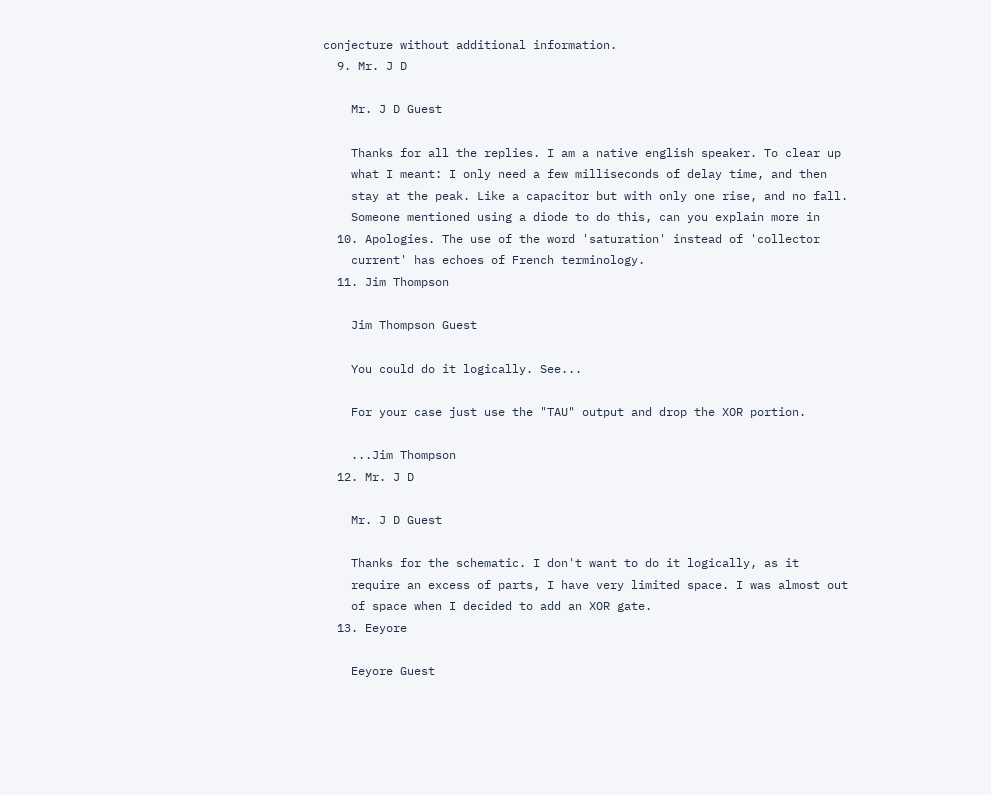conjecture without additional information.
  9. Mr. J D

    Mr. J D Guest

    Thanks for all the replies. I am a native english speaker. To clear up
    what I meant: I only need a few milliseconds of delay time, and then
    stay at the peak. Like a capacitor but with only one rise, and no fall.
    Someone mentioned using a diode to do this, can you explain more in
  10. Apologies. The use of the word 'saturation' instead of 'collector
    current' has echoes of French terminology.
  11. Jim Thompson

    Jim Thompson Guest

    You could do it logically. See...

    For your case just use the "TAU" output and drop the XOR portion.

    ...Jim Thompson
  12. Mr. J D

    Mr. J D Guest

    Thanks for the schematic. I don't want to do it logically, as it
    require an excess of parts, I have very limited space. I was almost out
    of space when I decided to add an XOR gate.
  13. Eeyore

    Eeyore Guest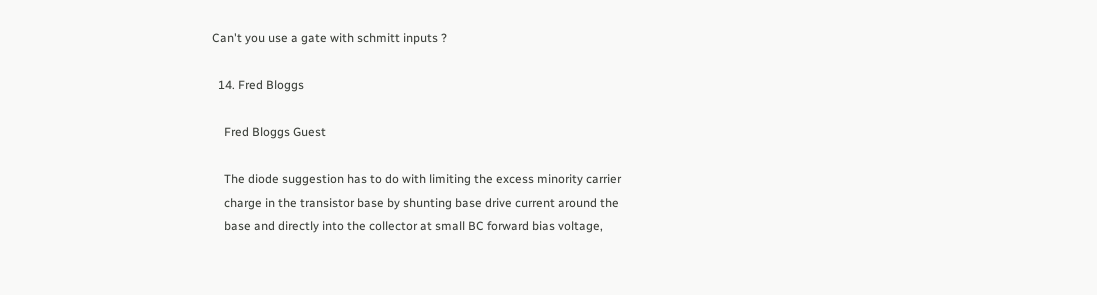Can't you use a gate with schmitt inputs ?

  14. Fred Bloggs

    Fred Bloggs Guest

    The diode suggestion has to do with limiting the excess minority carrier
    charge in the transistor base by shunting base drive current around the
    base and directly into the collector at small BC forward bias voltage,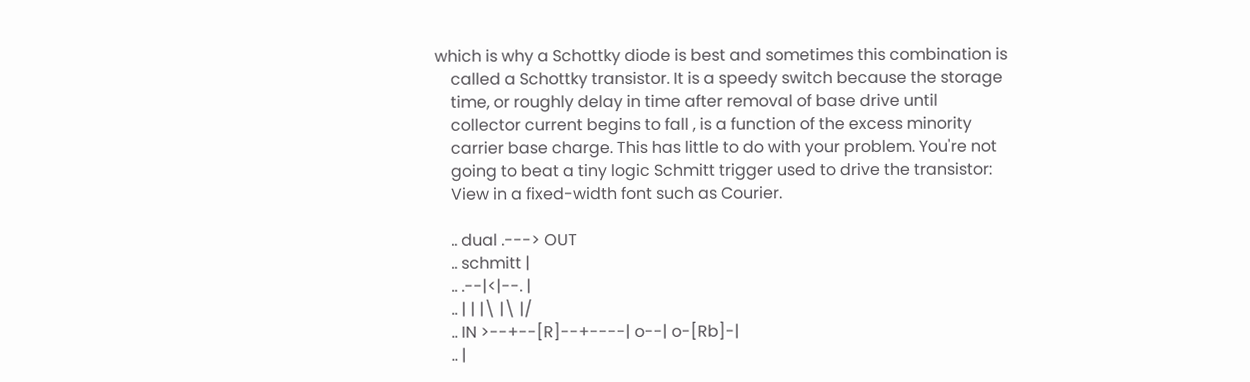which is why a Schottky diode is best and sometimes this combination is
    called a Schottky transistor. It is a speedy switch because the storage
    time, or roughly delay in time after removal of base drive until
    collector current begins to fall , is a function of the excess minority
    carrier base charge. This has little to do with your problem. You're not
    going to beat a tiny logic Schmitt trigger used to drive the transistor:
    View in a fixed-width font such as Courier.

    .. dual .---> OUT
    .. schmitt |
    .. .--|<|--. |
    .. | | |\ |\ |/
    .. IN >--+--[R]--+----| o--| o-[Rb]-|
    .. |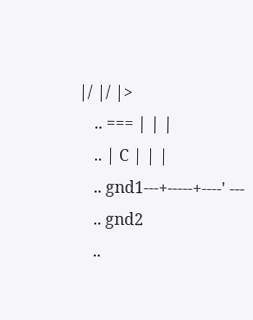|/ |/ |>
    .. === | | |
    .. | C | | |
    .. gnd1---+-----+----' ---
    .. gnd2
    ..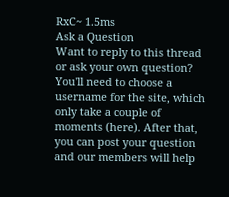RxC~ 1.5ms
Ask a Question
Want to reply to this thread or ask your own question?
You'll need to choose a username for the site, which only take a couple of moments (here). After that, you can post your question and our members will help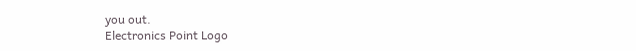you out.
Electronics Point Logo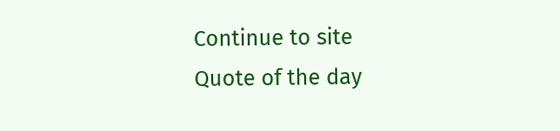Continue to site
Quote of the day